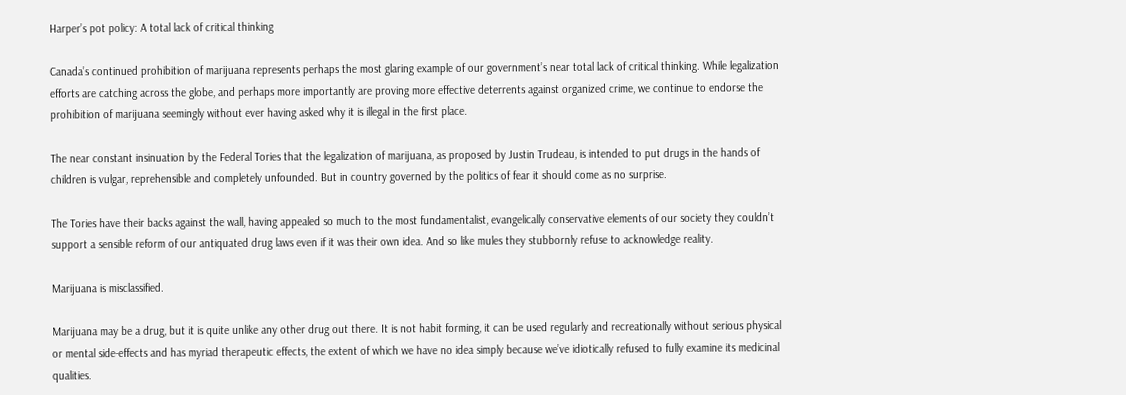Harper’s pot policy: A total lack of critical thinking

Canada’s continued prohibition of marijuana represents perhaps the most glaring example of our government’s near total lack of critical thinking. While legalization efforts are catching across the globe, and perhaps more importantly are proving more effective deterrents against organized crime, we continue to endorse the prohibition of marijuana seemingly without ever having asked why it is illegal in the first place.

The near constant insinuation by the Federal Tories that the legalization of marijuana, as proposed by Justin Trudeau, is intended to put drugs in the hands of children is vulgar, reprehensible and completely unfounded. But in country governed by the politics of fear it should come as no surprise.

The Tories have their backs against the wall, having appealed so much to the most fundamentalist, evangelically conservative elements of our society they couldn’t support a sensible reform of our antiquated drug laws even if it was their own idea. And so like mules they stubbornly refuse to acknowledge reality.

Marijuana is misclassified.

Marijuana may be a drug, but it is quite unlike any other drug out there. It is not habit forming, it can be used regularly and recreationally without serious physical or mental side-effects and has myriad therapeutic effects, the extent of which we have no idea simply because we’ve idiotically refused to fully examine its medicinal qualities.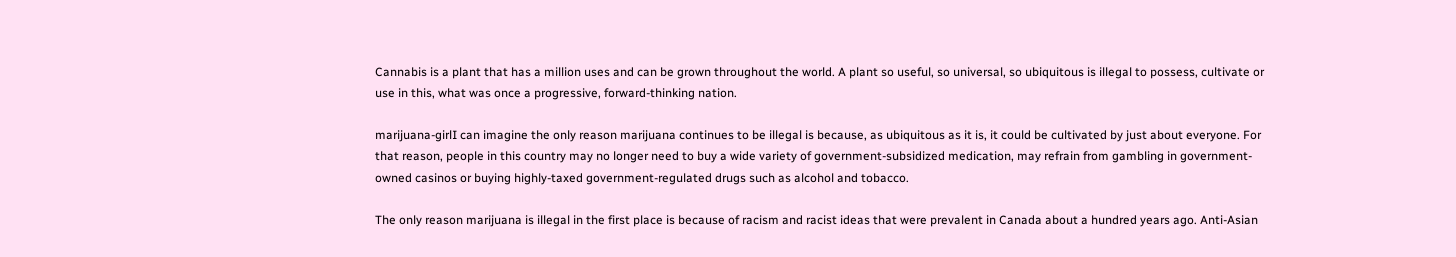Cannabis is a plant that has a million uses and can be grown throughout the world. A plant so useful, so universal, so ubiquitous is illegal to possess, cultivate or use in this, what was once a progressive, forward-thinking nation.

marijuana-girlI can imagine the only reason marijuana continues to be illegal is because, as ubiquitous as it is, it could be cultivated by just about everyone. For that reason, people in this country may no longer need to buy a wide variety of government-subsidized medication, may refrain from gambling in government-owned casinos or buying highly-taxed government-regulated drugs such as alcohol and tobacco.

The only reason marijuana is illegal in the first place is because of racism and racist ideas that were prevalent in Canada about a hundred years ago. Anti-Asian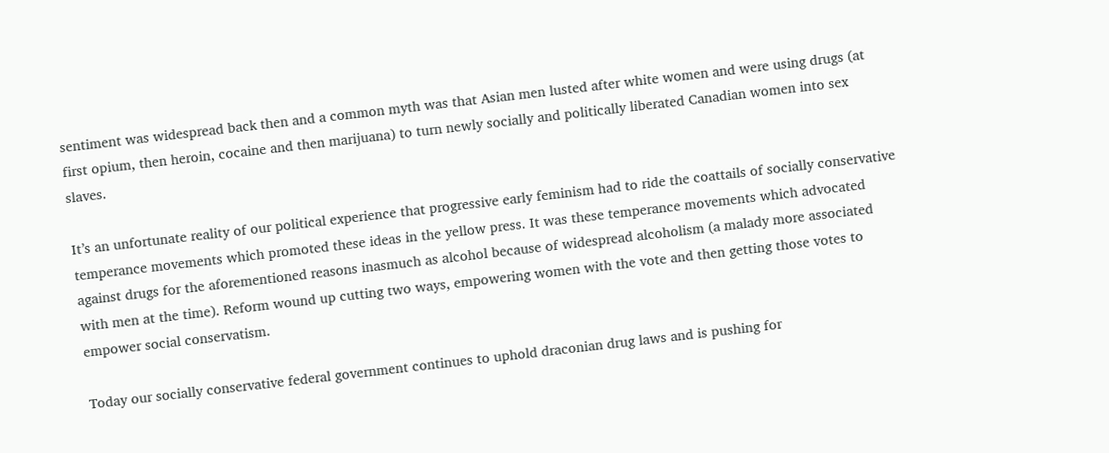sentiment was widespread back then and a common myth was that Asian men lusted after white women and were using drugs (at first opium, then heroin, cocaine and then marijuana) to turn newly socially and politically liberated Canadian women into sex slaves.

It’s an unfortunate reality of our political experience that progressive early feminism had to ride the coattails of socially conservative temperance movements which promoted these ideas in the yellow press. It was these temperance movements which advocated against drugs for the aforementioned reasons inasmuch as alcohol because of widespread alcoholism (a malady more associated with men at the time). Reform wound up cutting two ways, empowering women with the vote and then getting those votes to empower social conservatism.

Today our socially conservative federal government continues to uphold draconian drug laws and is pushing for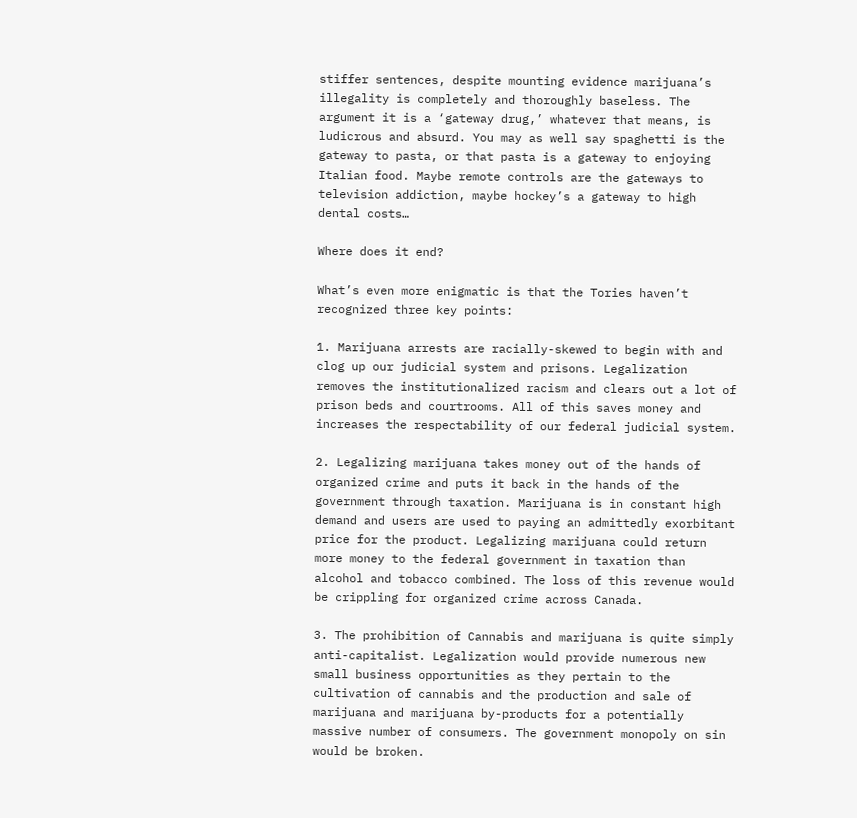stiffer sentences, despite mounting evidence marijuana’s illegality is completely and thoroughly baseless. The argument it is a ‘gateway drug,’ whatever that means, is ludicrous and absurd. You may as well say spaghetti is the gateway to pasta, or that pasta is a gateway to enjoying Italian food. Maybe remote controls are the gateways to television addiction, maybe hockey’s a gateway to high dental costs…

Where does it end?

What’s even more enigmatic is that the Tories haven’t recognized three key points:

1. Marijuana arrests are racially-skewed to begin with and clog up our judicial system and prisons. Legalization removes the institutionalized racism and clears out a lot of prison beds and courtrooms. All of this saves money and increases the respectability of our federal judicial system.

2. Legalizing marijuana takes money out of the hands of organized crime and puts it back in the hands of the government through taxation. Marijuana is in constant high demand and users are used to paying an admittedly exorbitant price for the product. Legalizing marijuana could return more money to the federal government in taxation than alcohol and tobacco combined. The loss of this revenue would be crippling for organized crime across Canada.

3. The prohibition of Cannabis and marijuana is quite simply anti-capitalist. Legalization would provide numerous new small business opportunities as they pertain to the cultivation of cannabis and the production and sale of marijuana and marijuana by-products for a potentially massive number of consumers. The government monopoly on sin would be broken.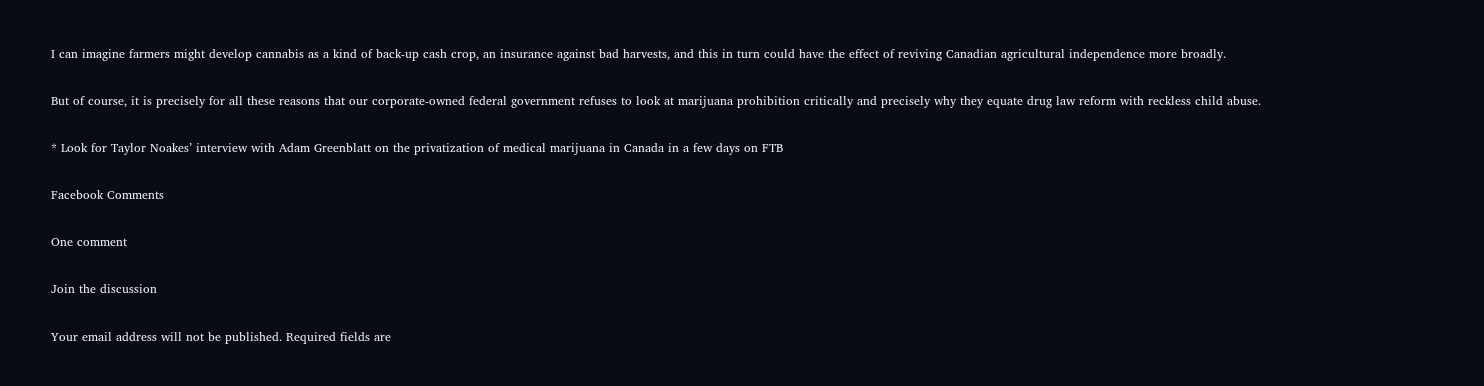I can imagine farmers might develop cannabis as a kind of back-up cash crop, an insurance against bad harvests, and this in turn could have the effect of reviving Canadian agricultural independence more broadly.

But of course, it is precisely for all these reasons that our corporate-owned federal government refuses to look at marijuana prohibition critically and precisely why they equate drug law reform with reckless child abuse.

* Look for Taylor Noakes’ interview with Adam Greenblatt on the privatization of medical marijuana in Canada in a few days on FTB

Facebook Comments

One comment

Join the discussion

Your email address will not be published. Required fields are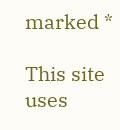marked *

This site uses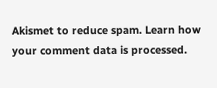Akismet to reduce spam. Learn how your comment data is processed.